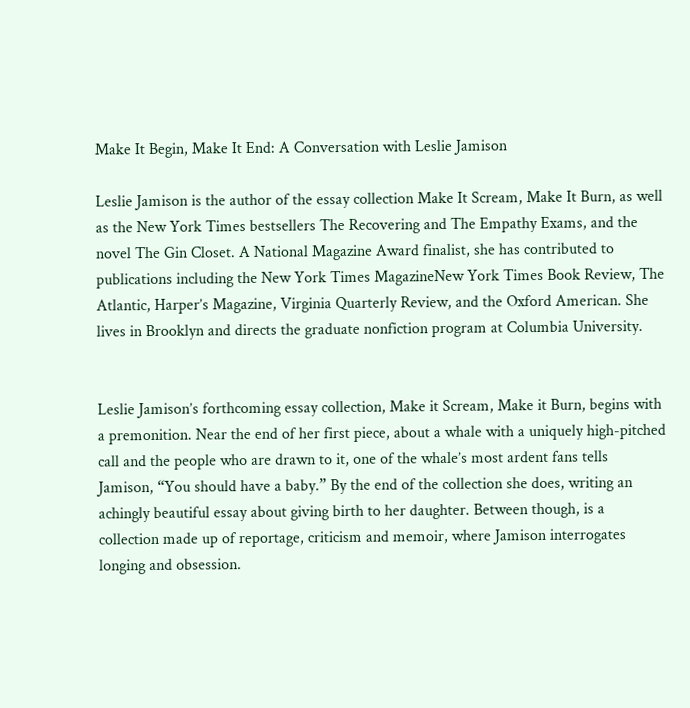Make It Begin, Make It End: A Conversation with Leslie Jamison

Leslie Jamison is the author of the essay collection Make It Scream, Make It Burn, as well as the New York Times bestsellers The Recovering and The Empathy Exams, and the novel The Gin Closet. A National Magazine Award finalist, she has contributed to publications including the New York Times MagazineNew York Times Book Review, The Atlantic, Harper’s Magazine, Virginia Quarterly Review, and the Oxford American. She lives in Brooklyn and directs the graduate nonfiction program at Columbia University.


Leslie Jamison’s forthcoming essay collection, Make it Scream, Make it Burn, begins with a premonition. Near the end of her first piece, about a whale with a uniquely high-pitched call and the people who are drawn to it, one of the whale’s most ardent fans tells Jamison, “You should have a baby.” By the end of the collection she does, writing an achingly beautiful essay about giving birth to her daughter. Between though, is a collection made up of reportage, criticism and memoir, where Jamison interrogates longing and obsession.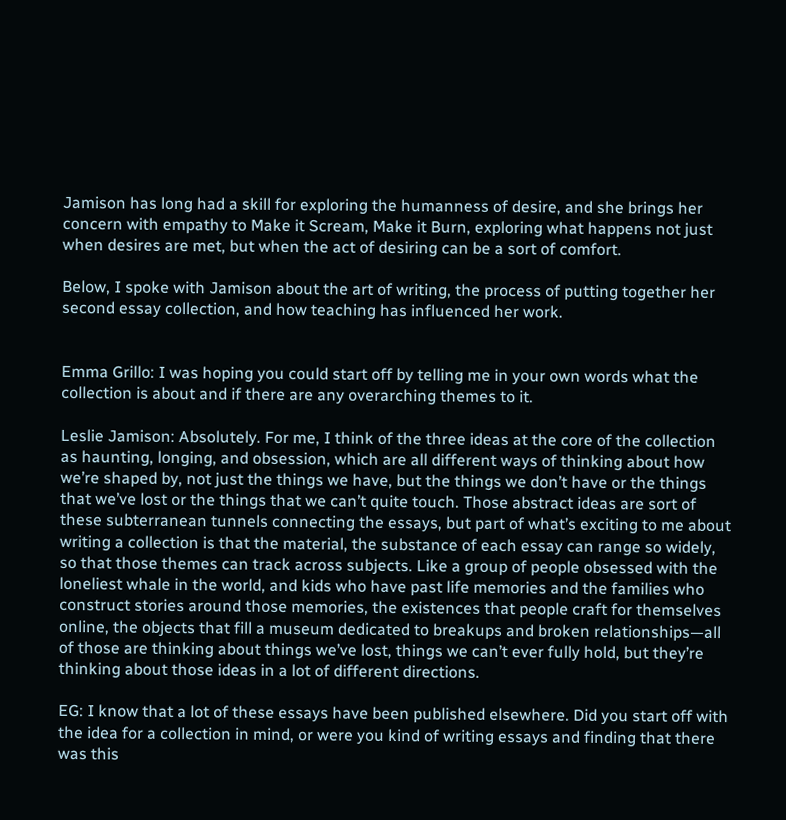Jamison has long had a skill for exploring the humanness of desire, and she brings her concern with empathy to Make it Scream, Make it Burn, exploring what happens not just when desires are met, but when the act of desiring can be a sort of comfort.

Below, I spoke with Jamison about the art of writing, the process of putting together her second essay collection, and how teaching has influenced her work.


Emma Grillo: I was hoping you could start off by telling me in your own words what the collection is about and if there are any overarching themes to it.

Leslie Jamison: Absolutely. For me, I think of the three ideas at the core of the collection as haunting, longing, and obsession, which are all different ways of thinking about how we’re shaped by, not just the things we have, but the things we don’t have or the things that we’ve lost or the things that we can’t quite touch. Those abstract ideas are sort of these subterranean tunnels connecting the essays, but part of what’s exciting to me about writing a collection is that the material, the substance of each essay can range so widely, so that those themes can track across subjects. Like a group of people obsessed with the loneliest whale in the world, and kids who have past life memories and the families who construct stories around those memories, the existences that people craft for themselves online, the objects that fill a museum dedicated to breakups and broken relationships—all of those are thinking about things we’ve lost, things we can’t ever fully hold, but they’re thinking about those ideas in a lot of different directions.

EG: I know that a lot of these essays have been published elsewhere. Did you start off with the idea for a collection in mind, or were you kind of writing essays and finding that there was this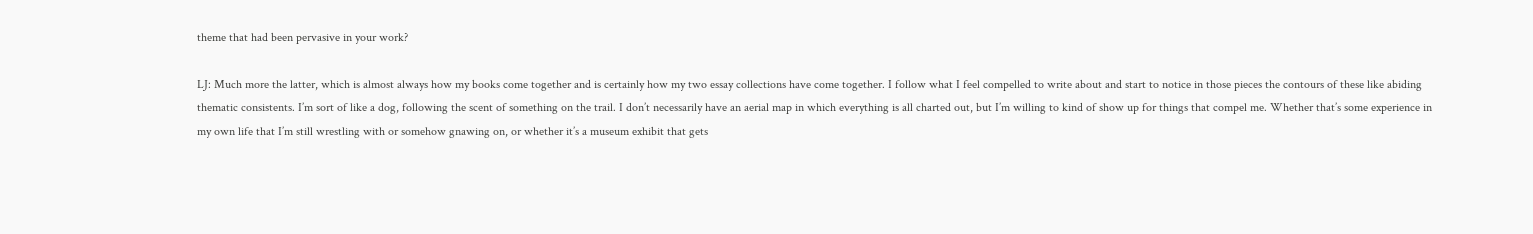theme that had been pervasive in your work?

LJ: Much more the latter, which is almost always how my books come together and is certainly how my two essay collections have come together. I follow what I feel compelled to write about and start to notice in those pieces the contours of these like abiding thematic consistents. I’m sort of like a dog, following the scent of something on the trail. I don’t necessarily have an aerial map in which everything is all charted out, but I’m willing to kind of show up for things that compel me. Whether that’s some experience in my own life that I’m still wrestling with or somehow gnawing on, or whether it’s a museum exhibit that gets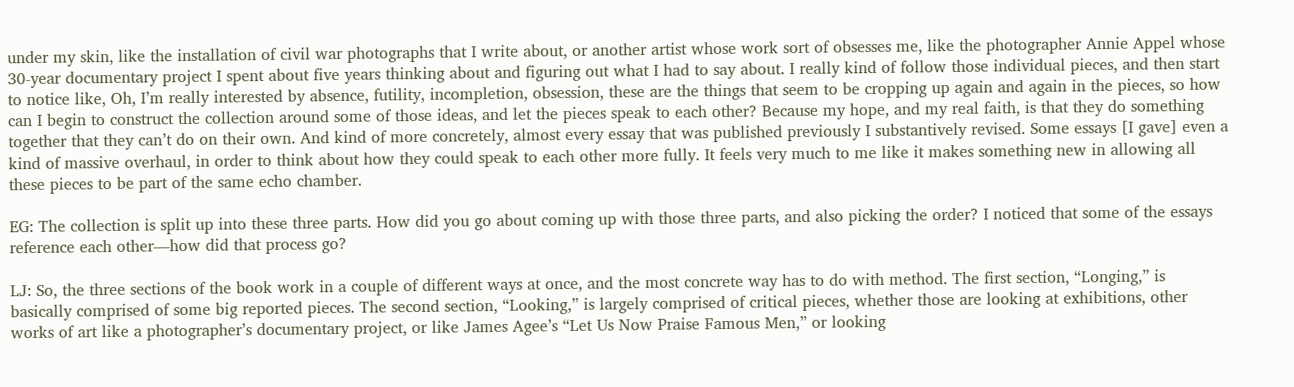under my skin, like the installation of civil war photographs that I write about, or another artist whose work sort of obsesses me, like the photographer Annie Appel whose 30-year documentary project I spent about five years thinking about and figuring out what I had to say about. I really kind of follow those individual pieces, and then start to notice like, Oh, I’m really interested by absence, futility, incompletion, obsession, these are the things that seem to be cropping up again and again in the pieces, so how can I begin to construct the collection around some of those ideas, and let the pieces speak to each other? Because my hope, and my real faith, is that they do something together that they can’t do on their own. And kind of more concretely, almost every essay that was published previously I substantively revised. Some essays [I gave] even a kind of massive overhaul, in order to think about how they could speak to each other more fully. It feels very much to me like it makes something new in allowing all these pieces to be part of the same echo chamber.

EG: The collection is split up into these three parts. How did you go about coming up with those three parts, and also picking the order? I noticed that some of the essays reference each other—how did that process go?

LJ: So, the three sections of the book work in a couple of different ways at once, and the most concrete way has to do with method. The first section, “Longing,” is basically comprised of some big reported pieces. The second section, “Looking,” is largely comprised of critical pieces, whether those are looking at exhibitions, other works of art like a photographer’s documentary project, or like James Agee’s “Let Us Now Praise Famous Men,” or looking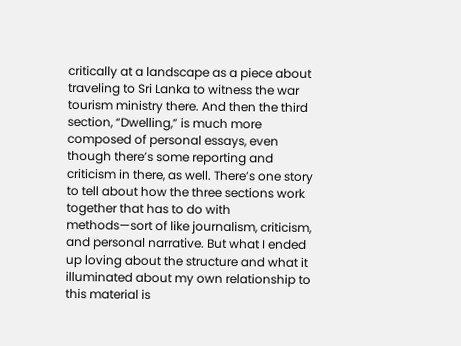critically at a landscape as a piece about traveling to Sri Lanka to witness the war tourism ministry there. And then the third section, “Dwelling,” is much more composed of personal essays, even though there’s some reporting and criticism in there, as well. There’s one story to tell about how the three sections work together that has to do with methods—sort of like journalism, criticism, and personal narrative. But what I ended up loving about the structure and what it illuminated about my own relationship to this material is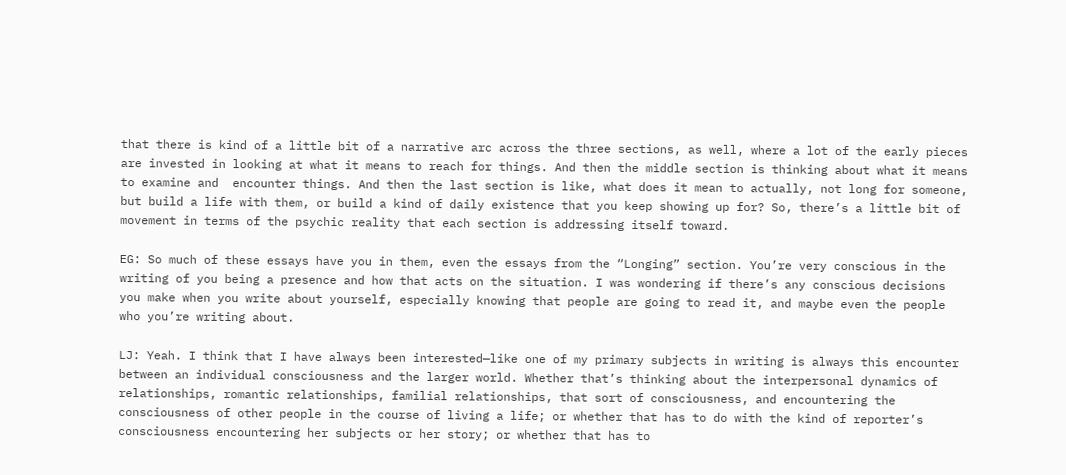that there is kind of a little bit of a narrative arc across the three sections, as well, where a lot of the early pieces are invested in looking at what it means to reach for things. And then the middle section is thinking about what it means to examine and  encounter things. And then the last section is like, what does it mean to actually, not long for someone, but build a life with them, or build a kind of daily existence that you keep showing up for? So, there’s a little bit of movement in terms of the psychic reality that each section is addressing itself toward.

EG: So much of these essays have you in them, even the essays from the “Longing” section. You’re very conscious in the writing of you being a presence and how that acts on the situation. I was wondering if there’s any conscious decisions you make when you write about yourself, especially knowing that people are going to read it, and maybe even the people who you’re writing about.

LJ: Yeah. I think that I have always been interested—like one of my primary subjects in writing is always this encounter between an individual consciousness and the larger world. Whether that’s thinking about the interpersonal dynamics of relationships, romantic relationships, familial relationships, that sort of consciousness, and encountering the consciousness of other people in the course of living a life; or whether that has to do with the kind of reporter’s consciousness encountering her subjects or her story; or whether that has to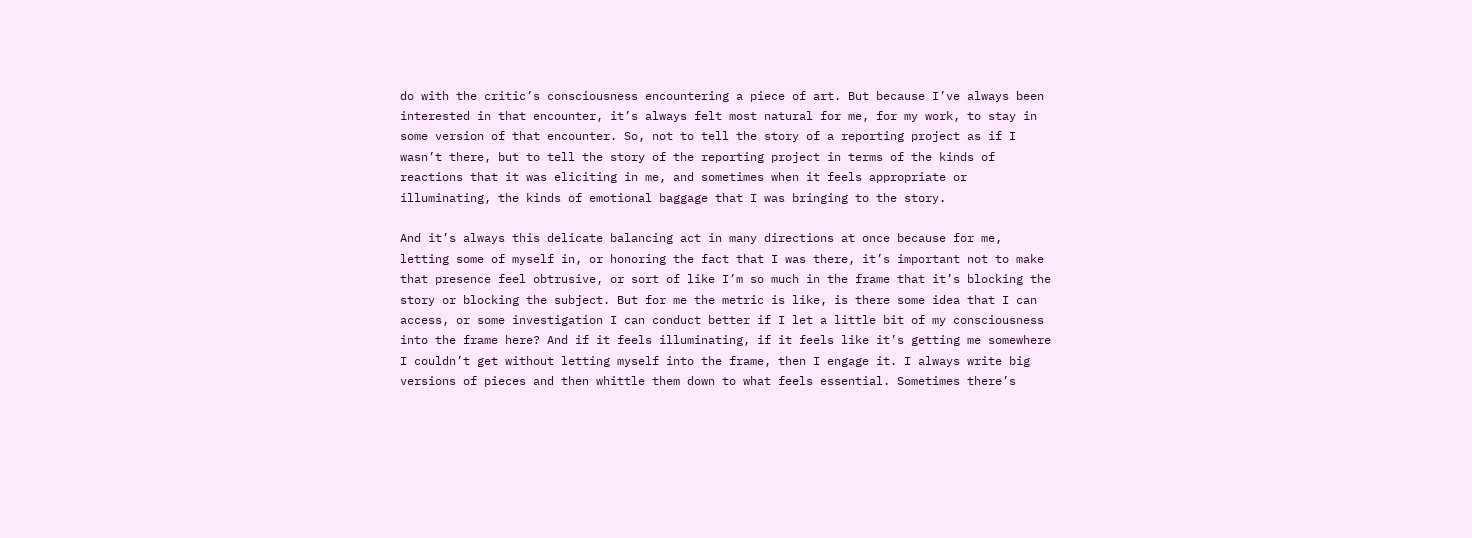do with the critic’s consciousness encountering a piece of art. But because I’ve always been interested in that encounter, it’s always felt most natural for me, for my work, to stay in some version of that encounter. So, not to tell the story of a reporting project as if I wasn’t there, but to tell the story of the reporting project in terms of the kinds of reactions that it was eliciting in me, and sometimes when it feels appropriate or illuminating, the kinds of emotional baggage that I was bringing to the story.

And it’s always this delicate balancing act in many directions at once because for me, letting some of myself in, or honoring the fact that I was there, it’s important not to make that presence feel obtrusive, or sort of like I’m so much in the frame that it’s blocking the story or blocking the subject. But for me the metric is like, is there some idea that I can access, or some investigation I can conduct better if I let a little bit of my consciousness into the frame here? And if it feels illuminating, if it feels like it’s getting me somewhere I couldn’t get without letting myself into the frame, then I engage it. I always write big versions of pieces and then whittle them down to what feels essential. Sometimes there’s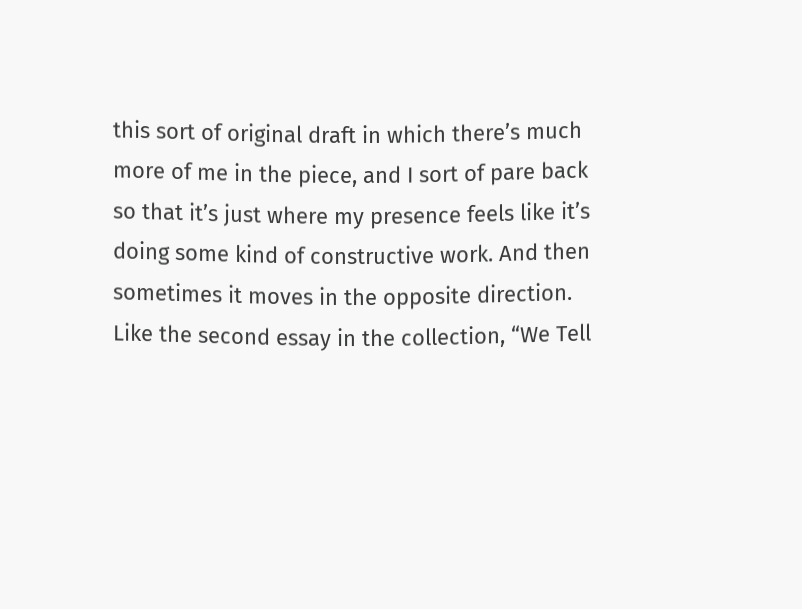this sort of original draft in which there’s much more of me in the piece, and I sort of pare back so that it’s just where my presence feels like it’s doing some kind of constructive work. And then sometimes it moves in the opposite direction. Like the second essay in the collection, “We Tell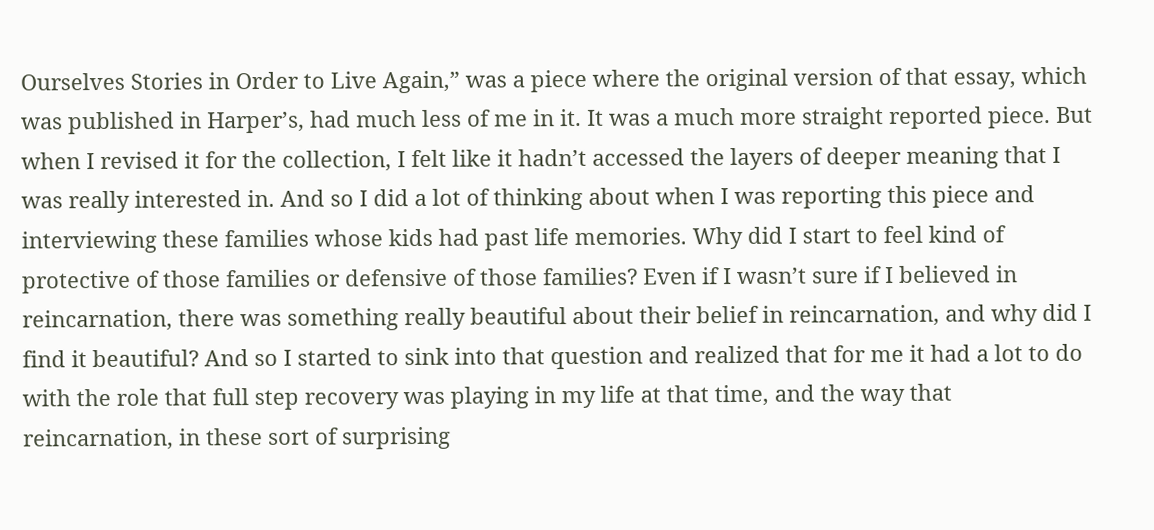Ourselves Stories in Order to Live Again,” was a piece where the original version of that essay, which was published in Harper’s, had much less of me in it. It was a much more straight reported piece. But when I revised it for the collection, I felt like it hadn’t accessed the layers of deeper meaning that I was really interested in. And so I did a lot of thinking about when I was reporting this piece and interviewing these families whose kids had past life memories. Why did I start to feel kind of protective of those families or defensive of those families? Even if I wasn’t sure if I believed in reincarnation, there was something really beautiful about their belief in reincarnation, and why did I find it beautiful? And so I started to sink into that question and realized that for me it had a lot to do with the role that full step recovery was playing in my life at that time, and the way that reincarnation, in these sort of surprising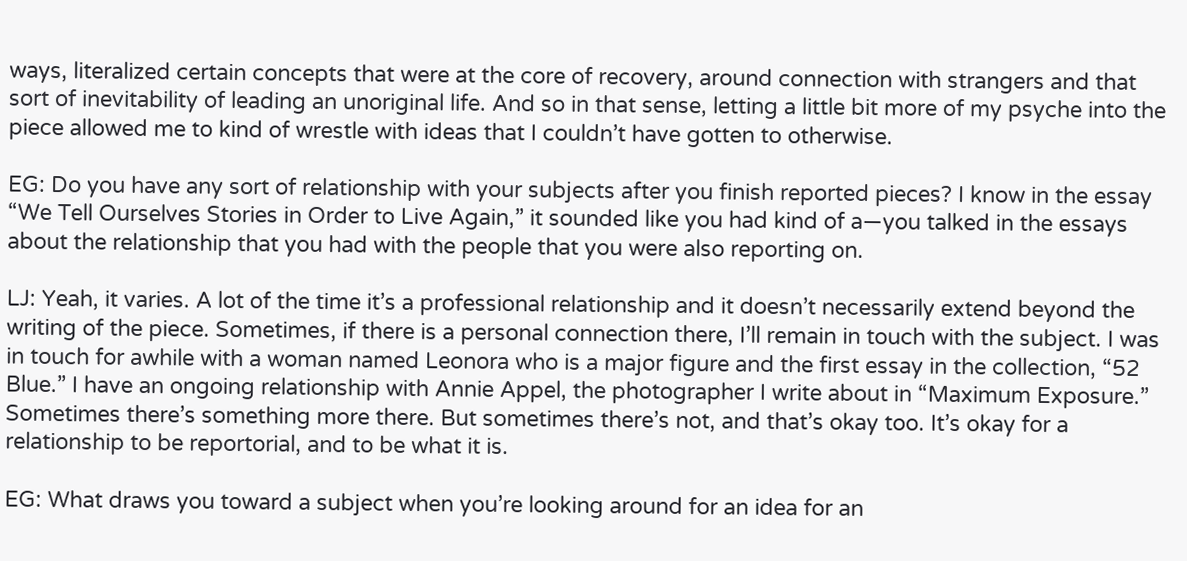ways, literalized certain concepts that were at the core of recovery, around connection with strangers and that sort of inevitability of leading an unoriginal life. And so in that sense, letting a little bit more of my psyche into the piece allowed me to kind of wrestle with ideas that I couldn’t have gotten to otherwise.

EG: Do you have any sort of relationship with your subjects after you finish reported pieces? I know in the essay “We Tell Ourselves Stories in Order to Live Again,” it sounded like you had kind of a—you talked in the essays about the relationship that you had with the people that you were also reporting on.

LJ: Yeah, it varies. A lot of the time it’s a professional relationship and it doesn’t necessarily extend beyond the writing of the piece. Sometimes, if there is a personal connection there, I’ll remain in touch with the subject. I was in touch for awhile with a woman named Leonora who is a major figure and the first essay in the collection, “52 Blue.” I have an ongoing relationship with Annie Appel, the photographer I write about in “Maximum Exposure.” Sometimes there’s something more there. But sometimes there’s not, and that’s okay too. It’s okay for a relationship to be reportorial, and to be what it is.

EG: What draws you toward a subject when you’re looking around for an idea for an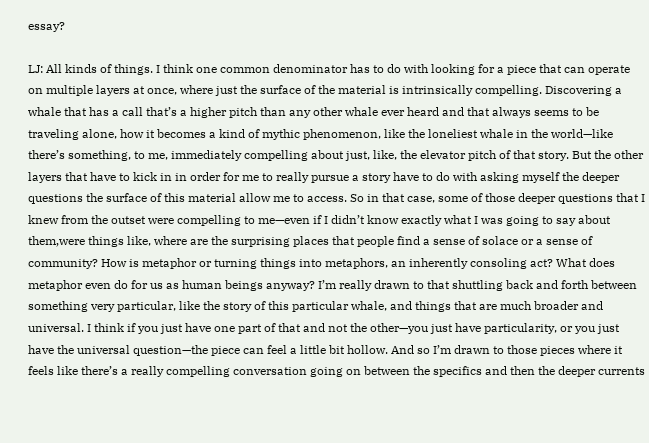essay?

LJ: All kinds of things. I think one common denominator has to do with looking for a piece that can operate on multiple layers at once, where just the surface of the material is intrinsically compelling. Discovering a whale that has a call that’s a higher pitch than any other whale ever heard and that always seems to be traveling alone, how it becomes a kind of mythic phenomenon, like the loneliest whale in the world—like there’s something, to me, immediately compelling about just, like, the elevator pitch of that story. But the other layers that have to kick in in order for me to really pursue a story have to do with asking myself the deeper questions the surface of this material allow me to access. So in that case, some of those deeper questions that I knew from the outset were compelling to me—even if I didn’t know exactly what I was going to say about them‚were things like, where are the surprising places that people find a sense of solace or a sense of community? How is metaphor or turning things into metaphors, an inherently consoling act? What does metaphor even do for us as human beings anyway? I’m really drawn to that shuttling back and forth between something very particular, like the story of this particular whale, and things that are much broader and universal. I think if you just have one part of that and not the other—you just have particularity, or you just have the universal question—the piece can feel a little bit hollow. And so I’m drawn to those pieces where it feels like there’s a really compelling conversation going on between the specifics and then the deeper currents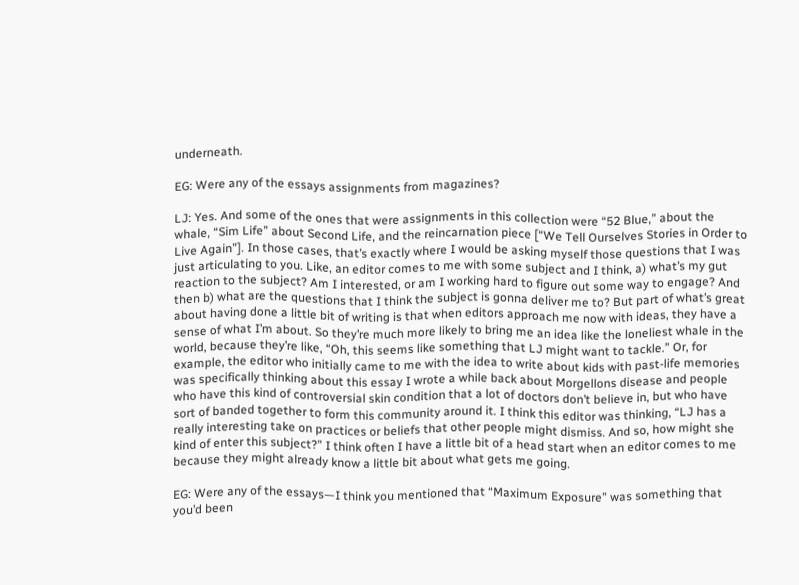underneath.

EG: Were any of the essays assignments from magazines?

LJ: Yes. And some of the ones that were assignments in this collection were “52 Blue,” about the whale, “Sim Life” about Second Life, and the reincarnation piece [“We Tell Ourselves Stories in Order to Live Again”]. In those cases, that’s exactly where I would be asking myself those questions that I was just articulating to you. Like, an editor comes to me with some subject and I think, a) what’s my gut reaction to the subject? Am I interested, or am I working hard to figure out some way to engage? And then b) what are the questions that I think the subject is gonna deliver me to? But part of what’s great about having done a little bit of writing is that when editors approach me now with ideas, they have a sense of what I’m about. So they’re much more likely to bring me an idea like the loneliest whale in the world, because they’re like, “Oh, this seems like something that LJ might want to tackle.” Or, for example, the editor who initially came to me with the idea to write about kids with past-life memories was specifically thinking about this essay I wrote a while back about Morgellons disease and people who have this kind of controversial skin condition that a lot of doctors don’t believe in, but who have sort of banded together to form this community around it. I think this editor was thinking, “LJ has a really interesting take on practices or beliefs that other people might dismiss. And so, how might she kind of enter this subject?” I think often I have a little bit of a head start when an editor comes to me because they might already know a little bit about what gets me going.

EG: Were any of the essays—I think you mentioned that “Maximum Exposure” was something that you’d been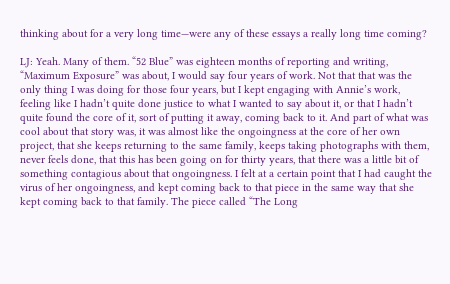thinking about for a very long time—were any of these essays a really long time coming?

LJ: Yeah. Many of them. “52 Blue” was eighteen months of reporting and writing, “Maximum Exposure” was about, I would say four years of work. Not that that was the only thing I was doing for those four years, but I kept engaging with Annie’s work, feeling like I hadn’t quite done justice to what I wanted to say about it, or that I hadn’t quite found the core of it, sort of putting it away, coming back to it. And part of what was cool about that story was, it was almost like the ongoingness at the core of her own project, that she keeps returning to the same family, keeps taking photographs with them, never feels done, that this has been going on for thirty years, that there was a little bit of something contagious about that ongoingness. I felt at a certain point that I had caught the virus of her ongoingness, and kept coming back to that piece in the same way that she kept coming back to that family. The piece called “The Long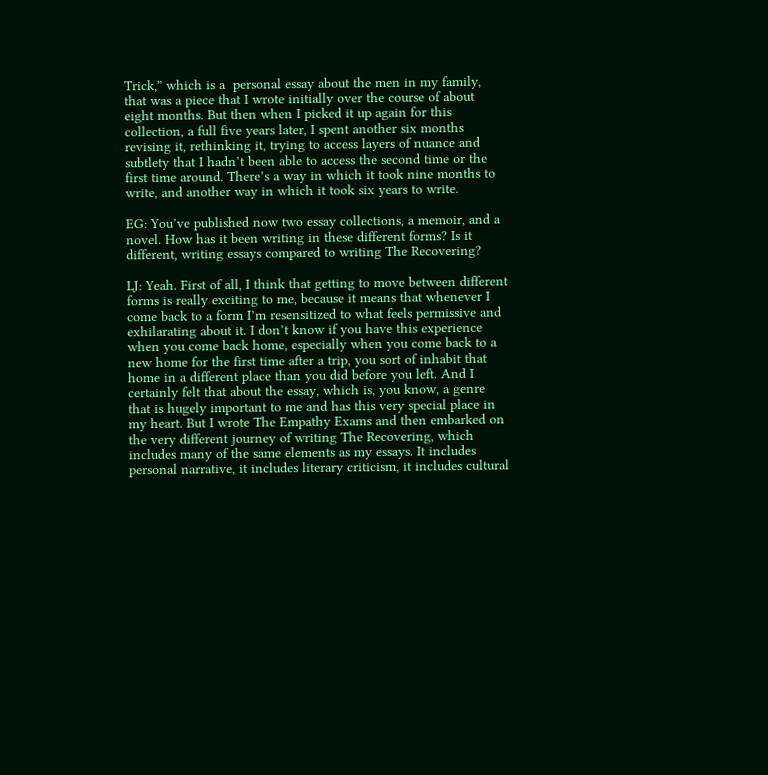Trick,” which is a  personal essay about the men in my family, that was a piece that I wrote initially over the course of about eight months. But then when I picked it up again for this collection, a full five years later, I spent another six months revising it, rethinking it, trying to access layers of nuance and subtlety that I hadn’t been able to access the second time or the first time around. There’s a way in which it took nine months to write, and another way in which it took six years to write.

EG: You’ve published now two essay collections, a memoir, and a novel. How has it been writing in these different forms? Is it different, writing essays compared to writing The Recovering?

LJ: Yeah. First of all, I think that getting to move between different forms is really exciting to me, because it means that whenever I come back to a form I’m resensitized to what feels permissive and exhilarating about it. I don’t know if you have this experience when you come back home, especially when you come back to a new home for the first time after a trip, you sort of inhabit that home in a different place than you did before you left. And I certainly felt that about the essay, which is, you know, a genre that is hugely important to me and has this very special place in my heart. But I wrote The Empathy Exams and then embarked on the very different journey of writing The Recovering, which includes many of the same elements as my essays. It includes personal narrative, it includes literary criticism, it includes cultural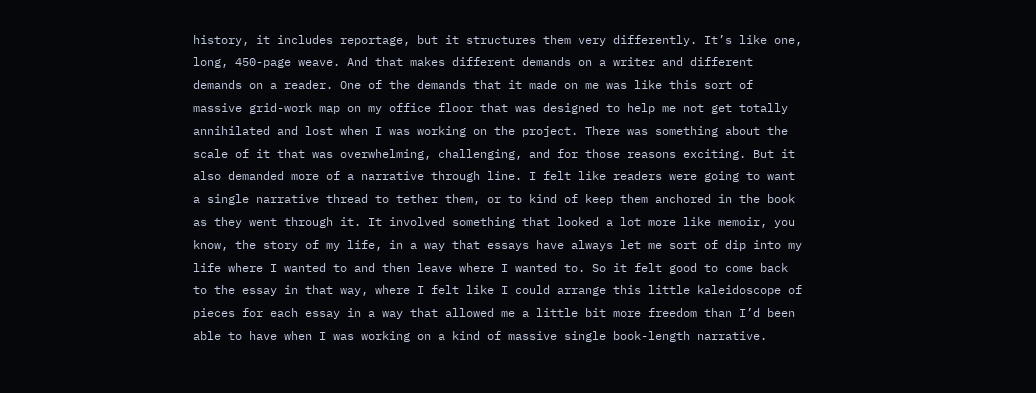history, it includes reportage, but it structures them very differently. It’s like one, long, 450-page weave. And that makes different demands on a writer and different demands on a reader. One of the demands that it made on me was like this sort of massive grid-work map on my office floor that was designed to help me not get totally annihilated and lost when I was working on the project. There was something about the scale of it that was overwhelming, challenging, and for those reasons exciting. But it also demanded more of a narrative through line. I felt like readers were going to want a single narrative thread to tether them, or to kind of keep them anchored in the book as they went through it. It involved something that looked a lot more like memoir, you know, the story of my life, in a way that essays have always let me sort of dip into my life where I wanted to and then leave where I wanted to. So it felt good to come back to the essay in that way, where I felt like I could arrange this little kaleidoscope of pieces for each essay in a way that allowed me a little bit more freedom than I’d been able to have when I was working on a kind of massive single book-length narrative.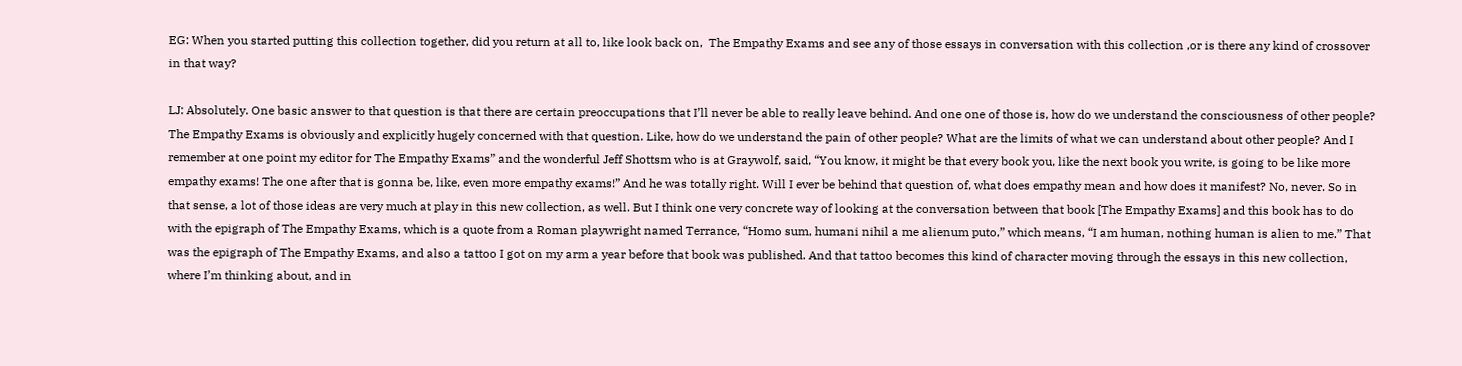EG: When you started putting this collection together, did you return at all to, like look back on,  The Empathy Exams and see any of those essays in conversation with this collection ,or is there any kind of crossover in that way?

LJ: Absolutely. One basic answer to that question is that there are certain preoccupations that I’ll never be able to really leave behind. And one one of those is, how do we understand the consciousness of other people? The Empathy Exams is obviously and explicitly hugely concerned with that question. Like, how do we understand the pain of other people? What are the limits of what we can understand about other people? And I remember at one point my editor for The Empathy Exams” and the wonderful Jeff Shottsm who is at Graywolf, said, “You know, it might be that every book you, like the next book you write, is going to be like more empathy exams! The one after that is gonna be, like, even more empathy exams!” And he was totally right. Will I ever be behind that question of, what does empathy mean and how does it manifest? No, never. So in that sense, a lot of those ideas are very much at play in this new collection, as well. But I think one very concrete way of looking at the conversation between that book [The Empathy Exams] and this book has to do with the epigraph of The Empathy Exams, which is a quote from a Roman playwright named Terrance, “Homo sum, humani nihil a me alienum puto,” which means, “I am human, nothing human is alien to me.” That was the epigraph of The Empathy Exams, and also a tattoo I got on my arm a year before that book was published. And that tattoo becomes this kind of character moving through the essays in this new collection, where I’m thinking about, and in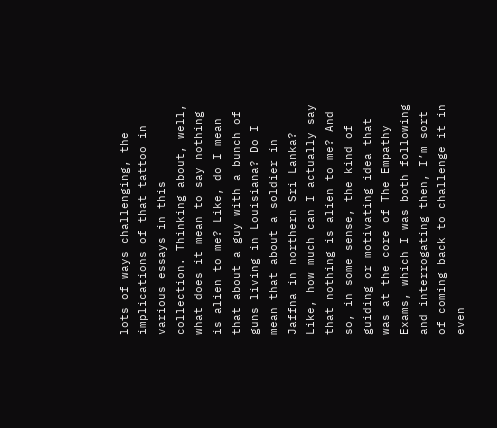lots of ways challenging, the implications of that tattoo in various essays in this collection. Thinking about, well, what does it mean to say nothing is alien to me? Like, do I mean that about a guy with a bunch of guns living in Louisiana? Do I mean that about a soldier in Jaffna in northern Sri Lanka? Like, how much can I actually say that nothing is alien to me? And so, in some sense, the kind of guiding or motivating idea that was at the core of The Empathy Exams, which I was both following and interrogating then, I’m sort of coming back to challenge it in even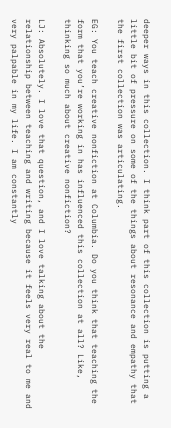deeper ways in this collection. I think part of this collection is putting a little bit of pressure on some of the things about resonance and empathy that the first collection was articulating.

EG: You teach creative nonfiction at Columbia. Do you think that teaching the form that you’re working in has influenced this collection at all? Like, thinking so much about creative nonfiction?

LJ: Absolutely. I love that question, and I love talking about the relationship between teaching and writing because it feels very real to me and very palpable in my life. I am constantly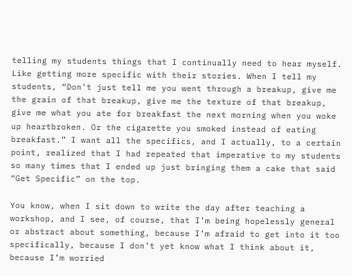telling my students things that I continually need to hear myself. Like getting more specific with their stories. When I tell my students, “Don’t just tell me you went through a breakup, give me the grain of that breakup, give me the texture of that breakup, give me what you ate for breakfast the next morning when you woke up heartbroken. Or the cigarette you smoked instead of eating breakfast.” I want all the specifics, and I actually, to a certain point, realized that I had repeated that imperative to my students so many times that I ended up just bringing them a cake that said “Get Specific” on the top.

You know, when I sit down to write the day after teaching a workshop, and I see, of course, that I’m being hopelessly general or abstract about something, because I’m afraid to get into it too specifically, because I don’t yet know what I think about it, because I’m worried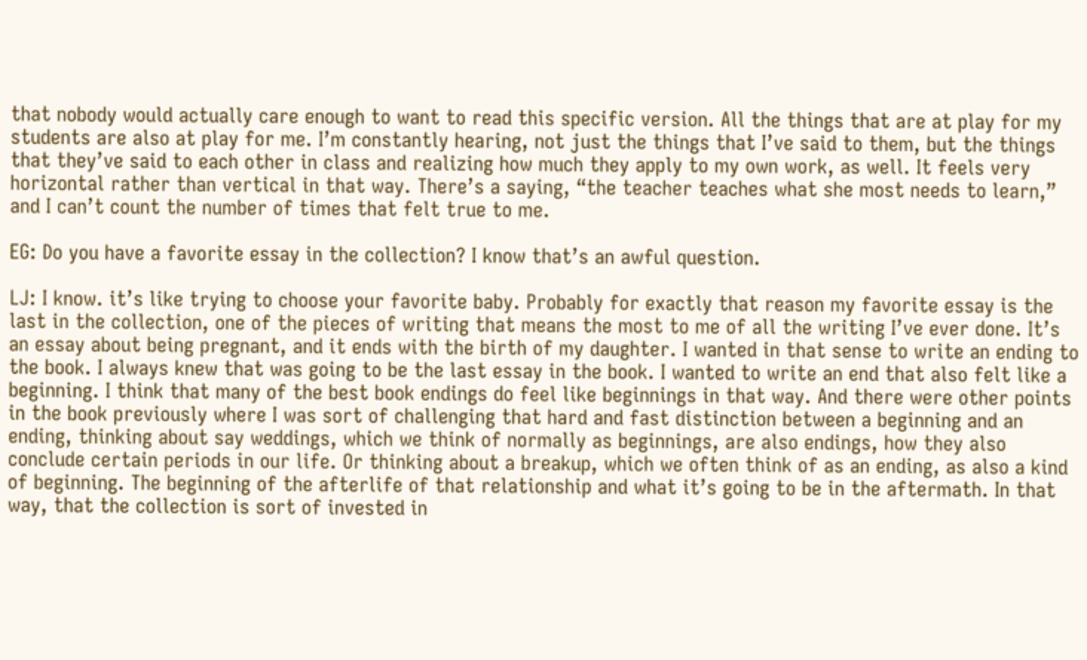that nobody would actually care enough to want to read this specific version. All the things that are at play for my students are also at play for me. I’m constantly hearing, not just the things that I’ve said to them, but the things that they’ve said to each other in class and realizing how much they apply to my own work, as well. It feels very horizontal rather than vertical in that way. There’s a saying, “the teacher teaches what she most needs to learn,” and I can’t count the number of times that felt true to me.

EG: Do you have a favorite essay in the collection? I know that’s an awful question.

LJ: I know. it’s like trying to choose your favorite baby. Probably for exactly that reason my favorite essay is the last in the collection, one of the pieces of writing that means the most to me of all the writing I’ve ever done. It’s an essay about being pregnant, and it ends with the birth of my daughter. I wanted in that sense to write an ending to the book. I always knew that was going to be the last essay in the book. I wanted to write an end that also felt like a beginning. I think that many of the best book endings do feel like beginnings in that way. And there were other points in the book previously where I was sort of challenging that hard and fast distinction between a beginning and an ending, thinking about say weddings, which we think of normally as beginnings, are also endings, how they also conclude certain periods in our life. Or thinking about a breakup, which we often think of as an ending, as also a kind of beginning. The beginning of the afterlife of that relationship and what it’s going to be in the aftermath. In that way, that the collection is sort of invested in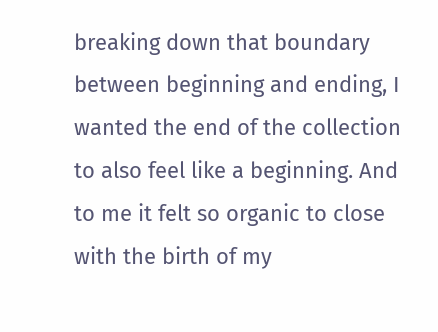breaking down that boundary between beginning and ending, I wanted the end of the collection to also feel like a beginning. And to me it felt so organic to close with the birth of my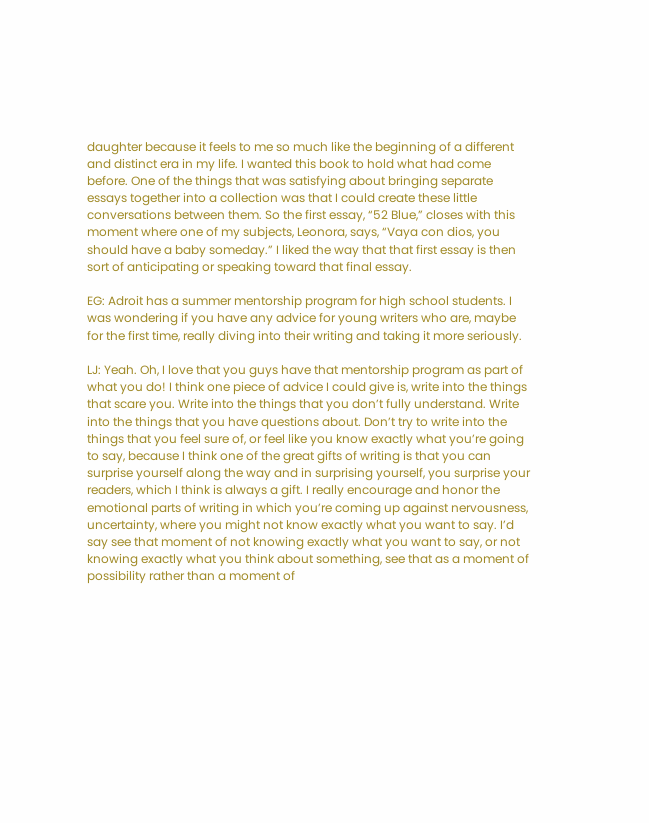daughter because it feels to me so much like the beginning of a different and distinct era in my life. I wanted this book to hold what had come before. One of the things that was satisfying about bringing separate essays together into a collection was that I could create these little conversations between them. So the first essay, “52 Blue,” closes with this moment where one of my subjects, Leonora, says, “Vaya con dios, you should have a baby someday.” I liked the way that that first essay is then sort of anticipating or speaking toward that final essay.

EG: Adroit has a summer mentorship program for high school students. I was wondering if you have any advice for young writers who are, maybe for the first time, really diving into their writing and taking it more seriously.

LJ: Yeah. Oh, I love that you guys have that mentorship program as part of what you do! I think one piece of advice I could give is, write into the things that scare you. Write into the things that you don’t fully understand. Write into the things that you have questions about. Don’t try to write into the things that you feel sure of, or feel like you know exactly what you’re going to say, because I think one of the great gifts of writing is that you can surprise yourself along the way and in surprising yourself, you surprise your readers, which I think is always a gift. I really encourage and honor the emotional parts of writing in which you’re coming up against nervousness, uncertainty, where you might not know exactly what you want to say. I’d say see that moment of not knowing exactly what you want to say, or not knowing exactly what you think about something, see that as a moment of possibility rather than a moment of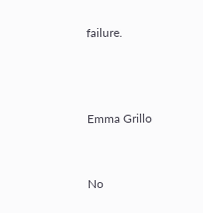failure.



Emma Grillo


No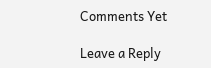Comments Yet

Leave a Reply